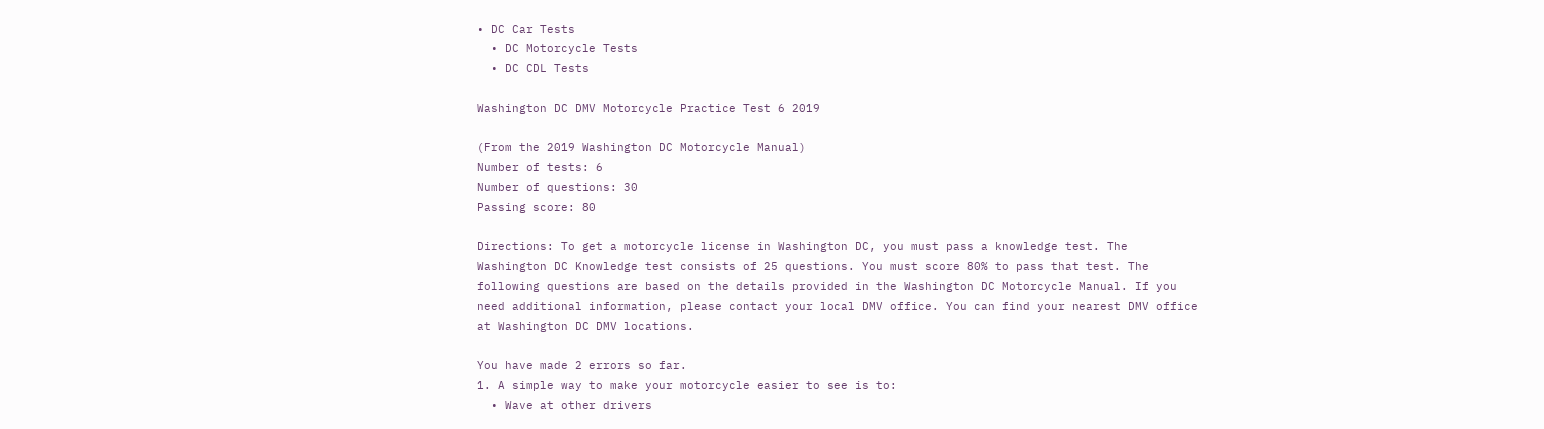• DC Car Tests
  • DC Motorcycle Tests
  • DC CDL Tests

Washington DC DMV Motorcycle Practice Test 6 2019

(From the 2019 Washington DC Motorcycle Manual)
Number of tests: 6
Number of questions: 30
Passing score: 80

Directions: To get a motorcycle license in Washington DC, you must pass a knowledge test. The Washington DC Knowledge test consists of 25 questions. You must score 80% to pass that test. The following questions are based on the details provided in the Washington DC Motorcycle Manual. If you need additional information, please contact your local DMV office. You can find your nearest DMV office at Washington DC DMV locations.

You have made 2 errors so far.
1. A simple way to make your motorcycle easier to see is to:
  • Wave at other drivers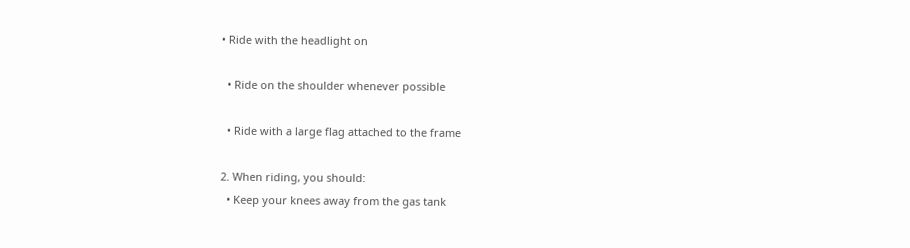• Ride with the headlight on

  • Ride on the shoulder whenever possible

  • Ride with a large flag attached to the frame

2. When riding, you should:
  • Keep your knees away from the gas tank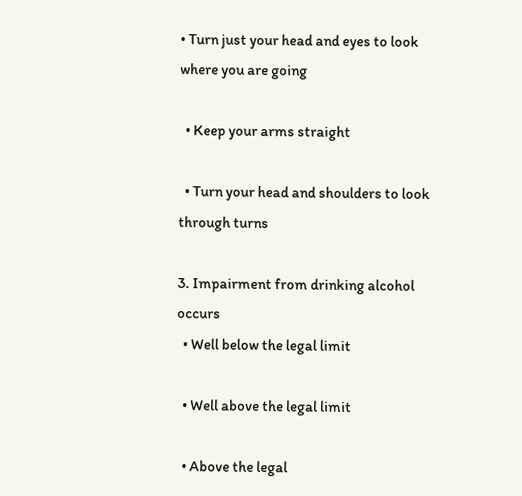• Turn just your head and eyes to look where you are going

  • Keep your arms straight

  • Turn your head and shoulders to look through turns

3. Impairment from drinking alcohol occurs
  • Well below the legal limit

  • Well above the legal limit

  • Above the legal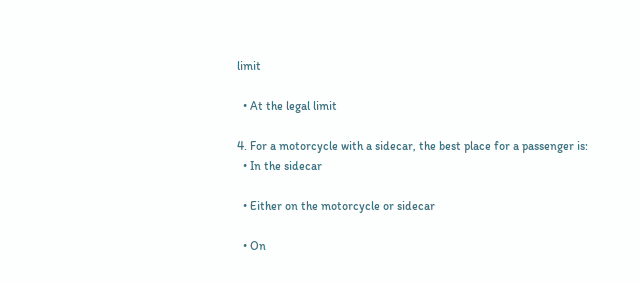limit

  • At the legal limit

4. For a motorcycle with a sidecar, the best place for a passenger is:
  • In the sidecar

  • Either on the motorcycle or sidecar

  • On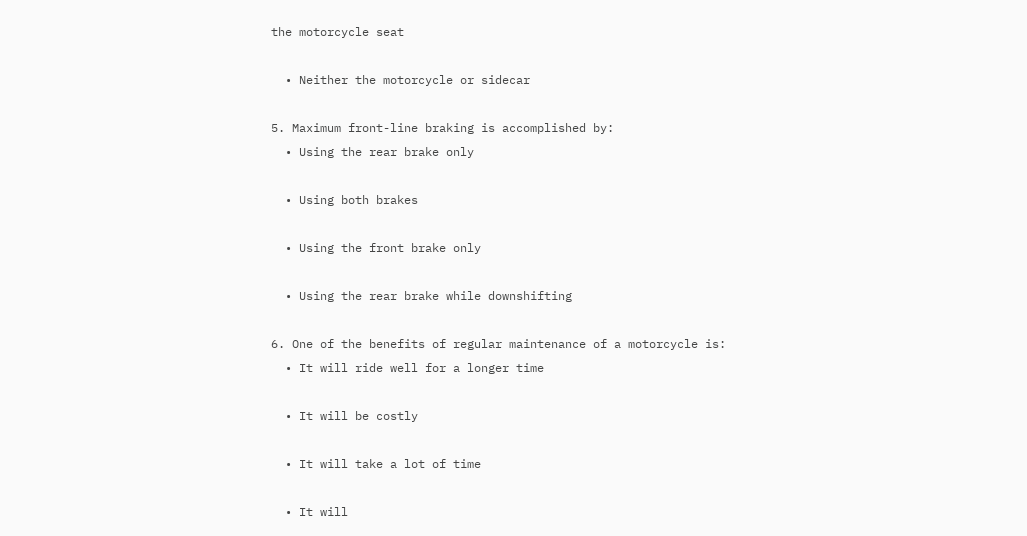the motorcycle seat

  • Neither the motorcycle or sidecar

5. Maximum front-line braking is accomplished by:
  • Using the rear brake only

  • Using both brakes

  • Using the front brake only

  • Using the rear brake while downshifting

6. One of the benefits of regular maintenance of a motorcycle is:
  • It will ride well for a longer time

  • It will be costly

  • It will take a lot of time

  • It will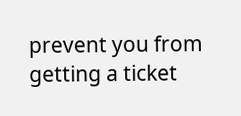prevent you from getting a ticket